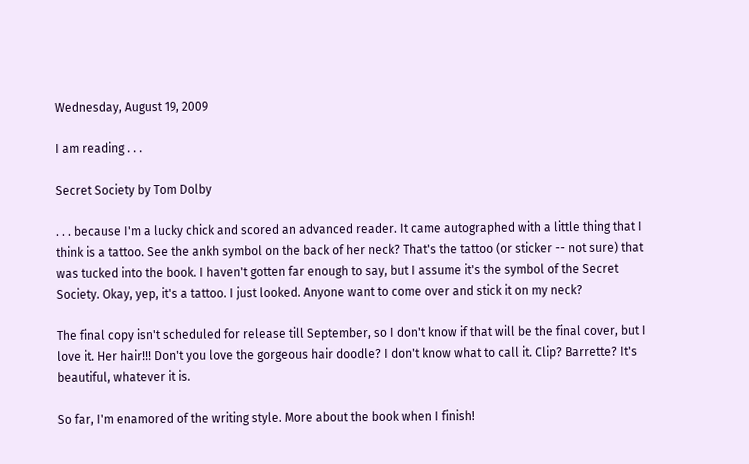Wednesday, August 19, 2009

I am reading . . .

Secret Society by Tom Dolby

. . . because I'm a lucky chick and scored an advanced reader. It came autographed with a little thing that I think is a tattoo. See the ankh symbol on the back of her neck? That's the tattoo (or sticker -- not sure) that was tucked into the book. I haven't gotten far enough to say, but I assume it's the symbol of the Secret Society. Okay, yep, it's a tattoo. I just looked. Anyone want to come over and stick it on my neck?

The final copy isn't scheduled for release till September, so I don't know if that will be the final cover, but I love it. Her hair!!! Don't you love the gorgeous hair doodle? I don't know what to call it. Clip? Barrette? It's beautiful, whatever it is.

So far, I'm enamored of the writing style. More about the book when I finish!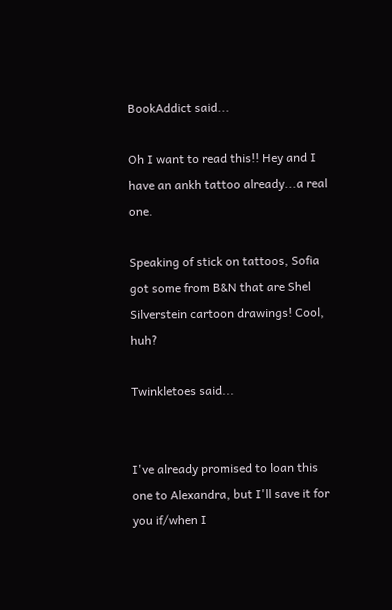BookAddict said...

Oh I want to read this!! Hey and I have an ankh tattoo already...a real one.

Speaking of stick on tattoos, Sofia got some from B&N that are Shel Silverstein cartoon drawings! Cool, huh?

Twinkletoes said...


I've already promised to loan this one to Alexandra, but I'll save it for you if/when I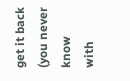get it back (you never know with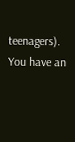teenagers). You have an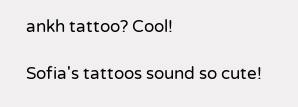ankh tattoo? Cool!

Sofia's tattoos sound so cute!